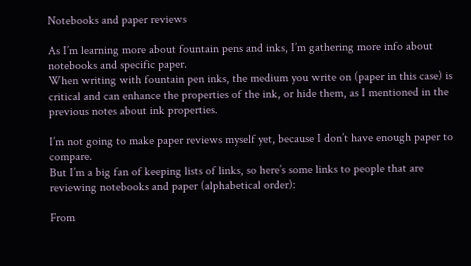Notebooks and paper reviews

As I’m learning more about fountain pens and inks, I’m gathering more info about notebooks and specific paper.
When writing with fountain pen inks, the medium you write on (paper in this case) is critical and can enhance the properties of the ink, or hide them, as I mentioned in the previous notes about ink properties.

I’m not going to make paper reviews myself yet, because I don’t have enough paper to compare.
But I’m a big fan of keeping lists of links, so here’s some links to people that are reviewing notebooks and paper (alphabetical order):

From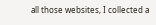all those websites, I collected a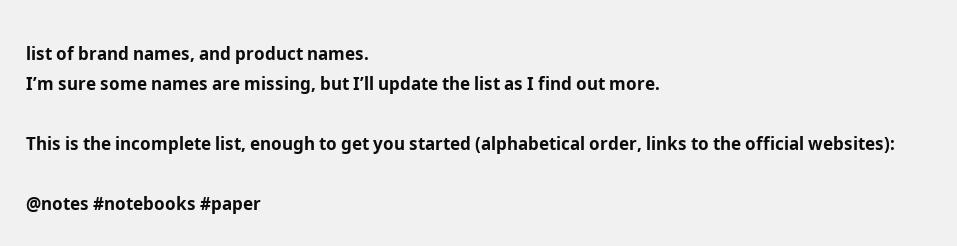list of brand names, and product names.
I’m sure some names are missing, but I’ll update the list as I find out more.

This is the incomplete list, enough to get you started (alphabetical order, links to the official websites):

@notes #notebooks #paper